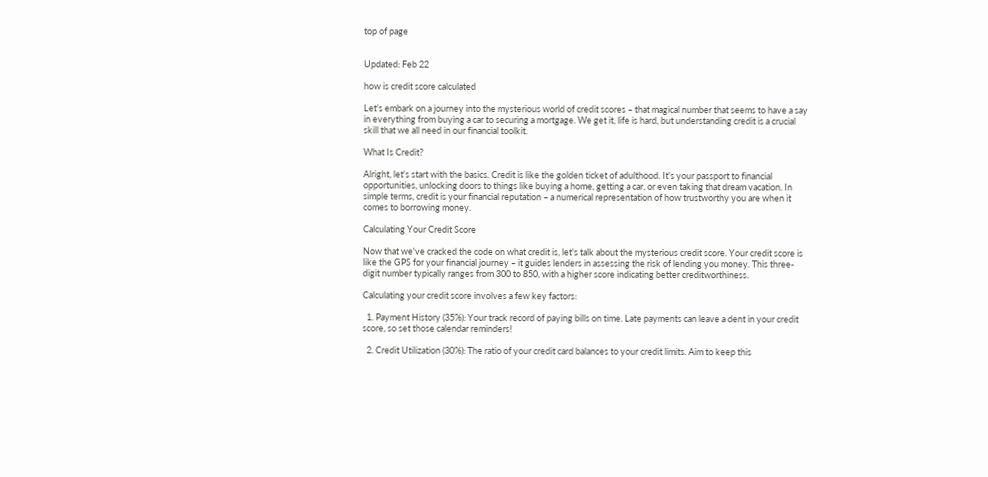top of page


Updated: Feb 22

how is credit score calculated

Let's embark on a journey into the mysterious world of credit scores – that magical number that seems to have a say in everything from buying a car to securing a mortgage. We get it, life is hard, but understanding credit is a crucial skill that we all need in our financial toolkit.

What Is Credit?

Alright, let's start with the basics. Credit is like the golden ticket of adulthood. It's your passport to financial opportunities, unlocking doors to things like buying a home, getting a car, or even taking that dream vacation. In simple terms, credit is your financial reputation – a numerical representation of how trustworthy you are when it comes to borrowing money.

Calculating Your Credit Score

Now that we've cracked the code on what credit is, let's talk about the mysterious credit score. Your credit score is like the GPS for your financial journey – it guides lenders in assessing the risk of lending you money. This three-digit number typically ranges from 300 to 850, with a higher score indicating better creditworthiness.

Calculating your credit score involves a few key factors:

  1. Payment History (35%): Your track record of paying bills on time. Late payments can leave a dent in your credit score, so set those calendar reminders!

  2. Credit Utilization (30%): The ratio of your credit card balances to your credit limits. Aim to keep this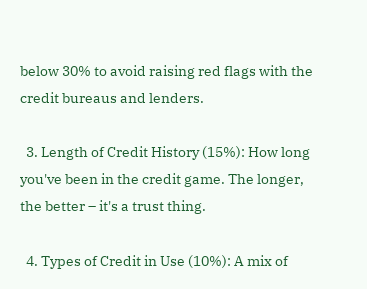below 30% to avoid raising red flags with the credit bureaus and lenders.

  3. Length of Credit History (15%): How long you've been in the credit game. The longer, the better – it's a trust thing.

  4. Types of Credit in Use (10%): A mix of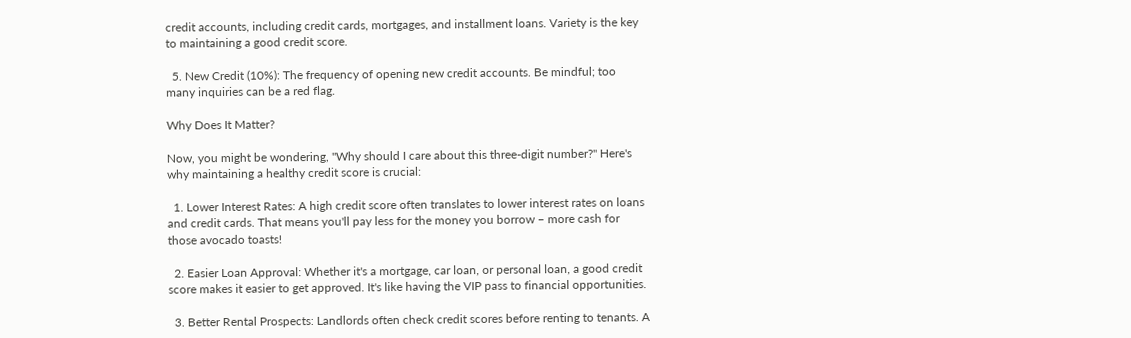credit accounts, including credit cards, mortgages, and installment loans. Variety is the key to maintaining a good credit score.

  5. New Credit (10%): The frequency of opening new credit accounts. Be mindful; too many inquiries can be a red flag.

Why Does It Matter?

Now, you might be wondering, "Why should I care about this three-digit number?" Here's why maintaining a healthy credit score is crucial:

  1. Lower Interest Rates: A high credit score often translates to lower interest rates on loans and credit cards. That means you'll pay less for the money you borrow – more cash for those avocado toasts!

  2. Easier Loan Approval: Whether it's a mortgage, car loan, or personal loan, a good credit score makes it easier to get approved. It's like having the VIP pass to financial opportunities.

  3. Better Rental Prospects: Landlords often check credit scores before renting to tenants. A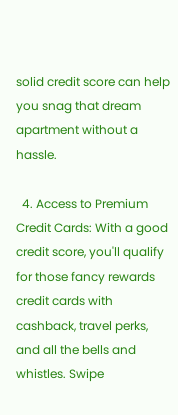solid credit score can help you snag that dream apartment without a hassle.

  4. Access to Premium Credit Cards: With a good credit score, you'll qualify for those fancy rewards credit cards with cashback, travel perks, and all the bells and whistles. Swipe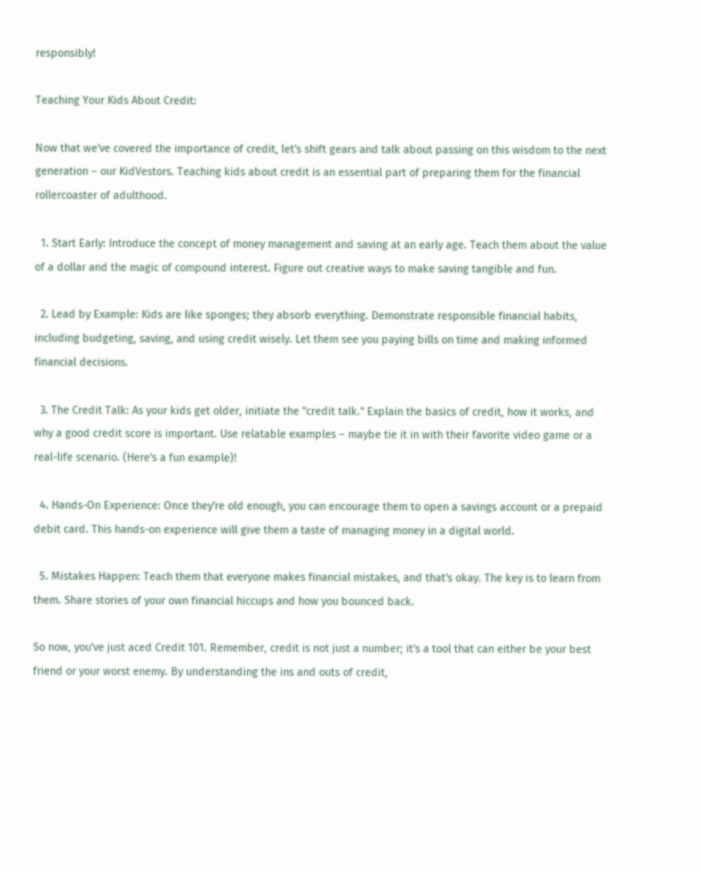responsibly!

Teaching Your Kids About Credit:

Now that we've covered the importance of credit, let's shift gears and talk about passing on this wisdom to the next generation – our KidVestors. Teaching kids about credit is an essential part of preparing them for the financial rollercoaster of adulthood.

  1. Start Early: Introduce the concept of money management and saving at an early age. Teach them about the value of a dollar and the magic of compound interest. Figure out creative ways to make saving tangible and fun.

  2. Lead by Example: Kids are like sponges; they absorb everything. Demonstrate responsible financial habits, including budgeting, saving, and using credit wisely. Let them see you paying bills on time and making informed financial decisions.

  3. The Credit Talk: As your kids get older, initiate the "credit talk." Explain the basics of credit, how it works, and why a good credit score is important. Use relatable examples – maybe tie it in with their favorite video game or a real-life scenario. (Here's a fun example)!

  4. Hands-On Experience: Once they're old enough, you can encourage them to open a savings account or a prepaid debit card. This hands-on experience will give them a taste of managing money in a digital world.

  5. Mistakes Happen: Teach them that everyone makes financial mistakes, and that's okay. The key is to learn from them. Share stories of your own financial hiccups and how you bounced back.

So now, you've just aced Credit 101. Remember, credit is not just a number; it's a tool that can either be your best friend or your worst enemy. By understanding the ins and outs of credit,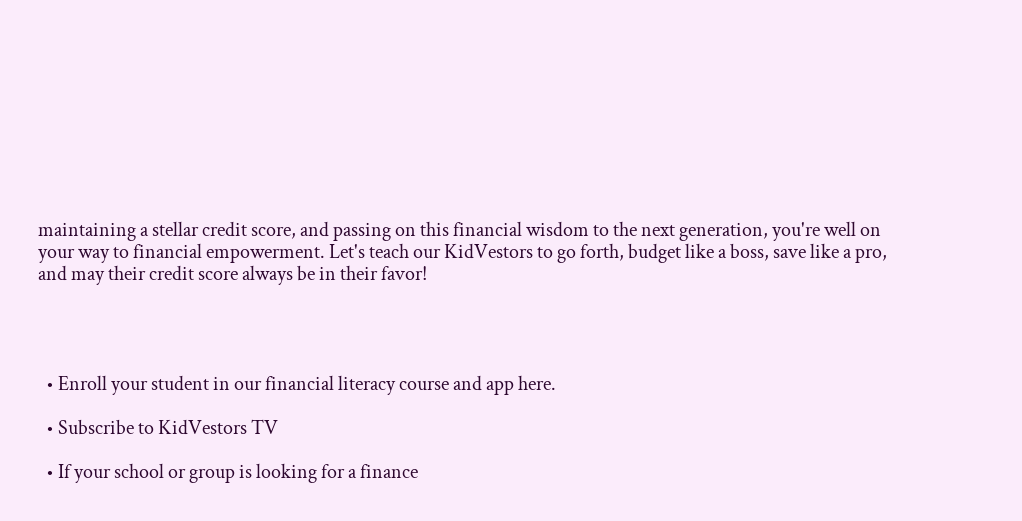maintaining a stellar credit score, and passing on this financial wisdom to the next generation, you're well on your way to financial empowerment. Let's teach our KidVestors to go forth, budget like a boss, save like a pro, and may their credit score always be in their favor!




  • Enroll your student in our financial literacy course and app here.

  • Subscribe to KidVestors TV

  • If your school or group is looking for a finance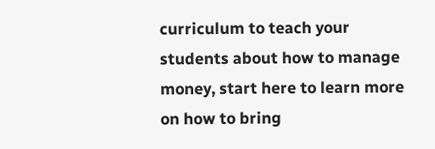curriculum to teach your students about how to manage money, start here to learn more on how to bring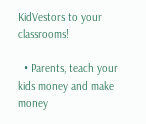KidVestors to your classrooms!

  • Parents, teach your kids money and make money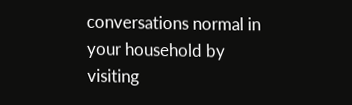conversations normal in your household by visiting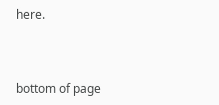here.



bottom of page